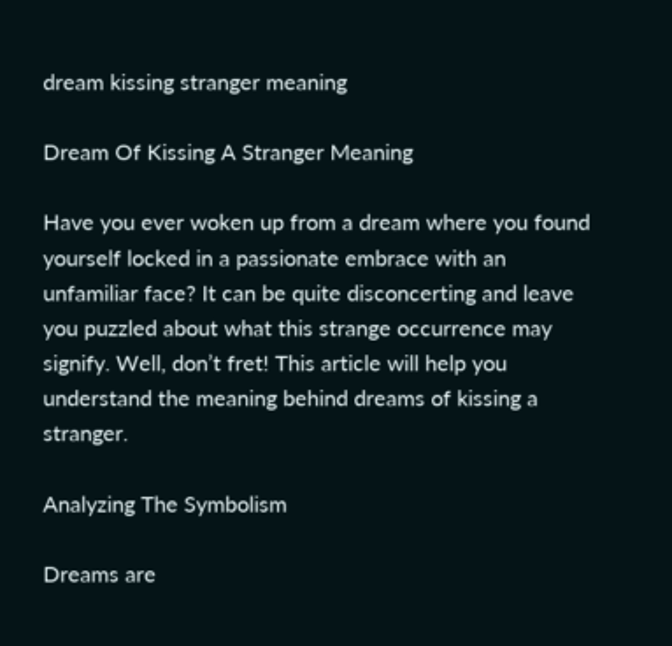dream kissing stranger meaning

Dream Of Kissing A Stranger Meaning

Have you ever woken up from a dream where you found yourself locked in a passionate embrace with an unfamiliar face? It can be quite disconcerting and leave you puzzled about what this strange occurrence may signify. Well, don’t fret! This article will help you understand the meaning behind dreams of kissing a stranger.

Analyzing The Symbolism

Dreams are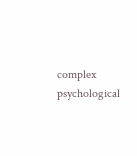complex psychological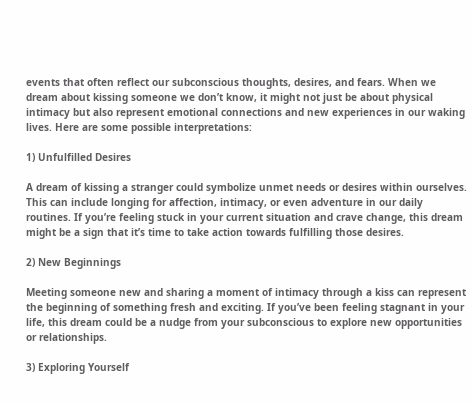events that often reflect our subconscious thoughts, desires, and fears. When we dream about kissing someone we don’t know, it might not just be about physical intimacy but also represent emotional connections and new experiences in our waking lives. Here are some possible interpretations:

1) Unfulfilled Desires

A dream of kissing a stranger could symbolize unmet needs or desires within ourselves. This can include longing for affection, intimacy, or even adventure in our daily routines. If you’re feeling stuck in your current situation and crave change, this dream might be a sign that it’s time to take action towards fulfilling those desires.

2) New Beginnings

Meeting someone new and sharing a moment of intimacy through a kiss can represent the beginning of something fresh and exciting. If you’ve been feeling stagnant in your life, this dream could be a nudge from your subconscious to explore new opportunities or relationships.

3) Exploring Yourself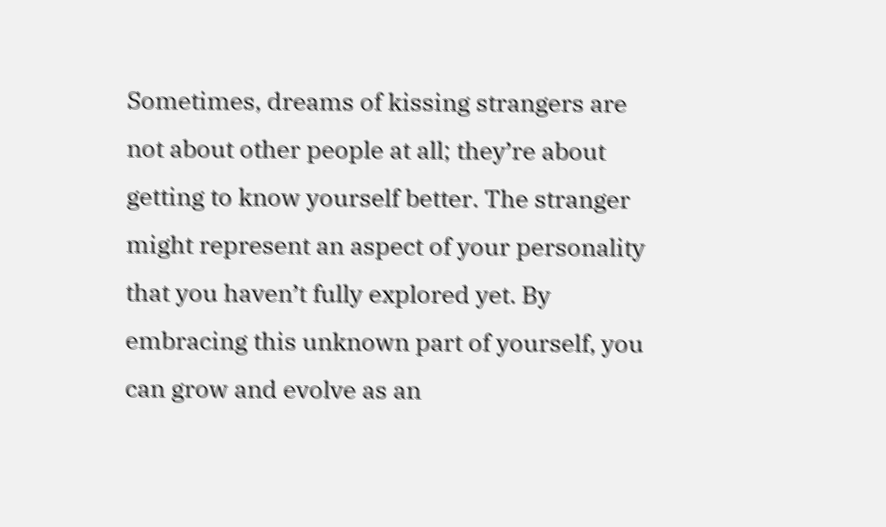Sometimes, dreams of kissing strangers are not about other people at all; they’re about getting to know yourself better. The stranger might represent an aspect of your personality that you haven’t fully explored yet. By embracing this unknown part of yourself, you can grow and evolve as an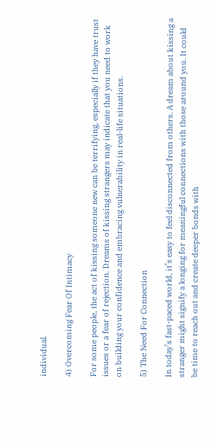individual.

4) Overcoming Fear Of Intimacy

For some people, the act of kissing someone new can be terrifying, especially if they have trust issues or a fear of rejection. Dreams of kissing strangers may indicate that you need to work on building your confidence and embracing vulnerability in real-life situations.

5) The Need For Connection

In today’s fast-paced world, it’s easy to feel disconnected from others. A dream about kissing a stranger might signify a longing for meaningful connections with those around you. It could be time to reach out and create deeper bonds with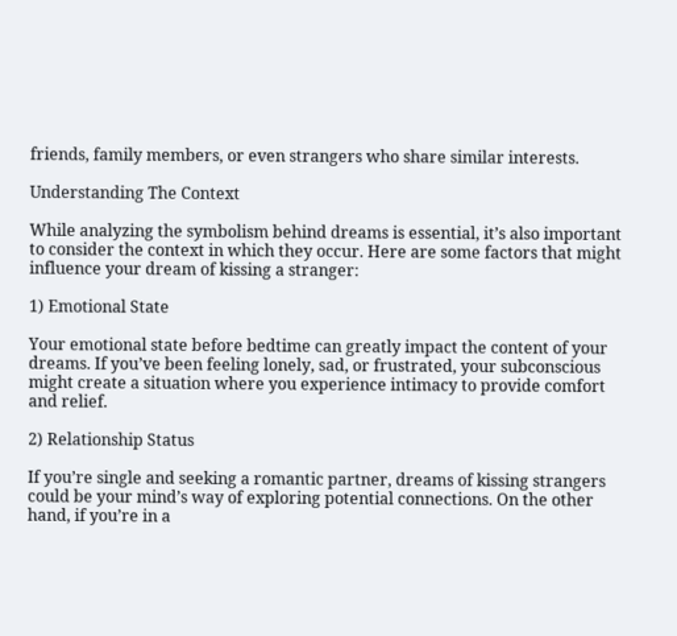friends, family members, or even strangers who share similar interests.

Understanding The Context

While analyzing the symbolism behind dreams is essential, it’s also important to consider the context in which they occur. Here are some factors that might influence your dream of kissing a stranger:

1) Emotional State

Your emotional state before bedtime can greatly impact the content of your dreams. If you’ve been feeling lonely, sad, or frustrated, your subconscious might create a situation where you experience intimacy to provide comfort and relief.

2) Relationship Status

If you’re single and seeking a romantic partner, dreams of kissing strangers could be your mind’s way of exploring potential connections. On the other hand, if you’re in a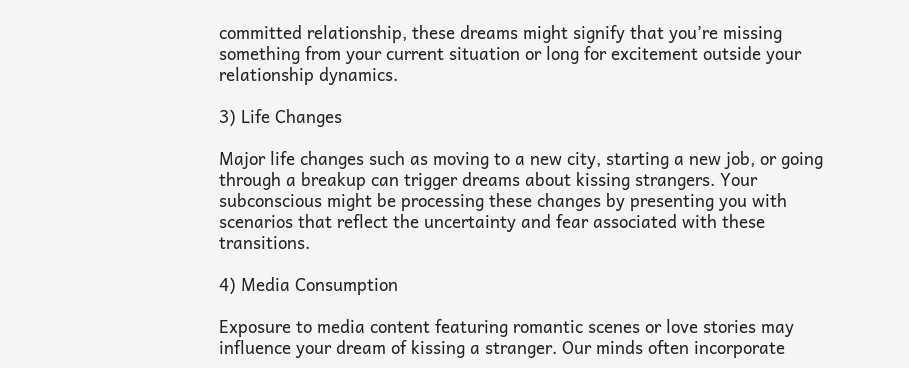committed relationship, these dreams might signify that you’re missing something from your current situation or long for excitement outside your relationship dynamics.

3) Life Changes

Major life changes such as moving to a new city, starting a new job, or going through a breakup can trigger dreams about kissing strangers. Your subconscious might be processing these changes by presenting you with scenarios that reflect the uncertainty and fear associated with these transitions.

4) Media Consumption

Exposure to media content featuring romantic scenes or love stories may influence your dream of kissing a stranger. Our minds often incorporate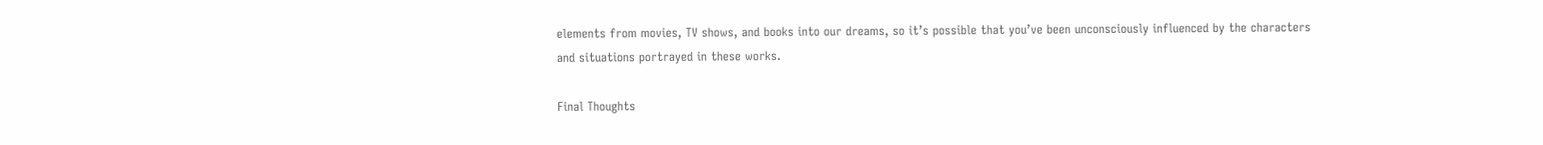elements from movies, TV shows, and books into our dreams, so it’s possible that you’ve been unconsciously influenced by the characters and situations portrayed in these works.

Final Thoughts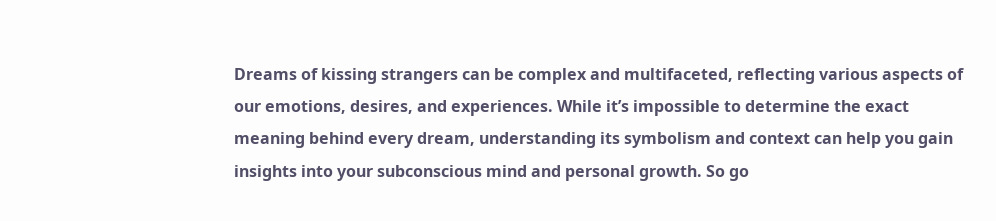Dreams of kissing strangers can be complex and multifaceted, reflecting various aspects of our emotions, desires, and experiences. While it’s impossible to determine the exact meaning behind every dream, understanding its symbolism and context can help you gain insights into your subconscious mind and personal growth. So go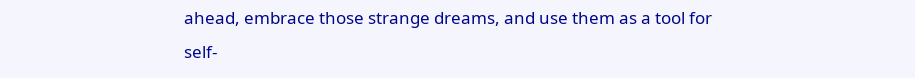ahead, embrace those strange dreams, and use them as a tool for self-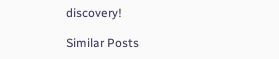discovery!

Similar Posts